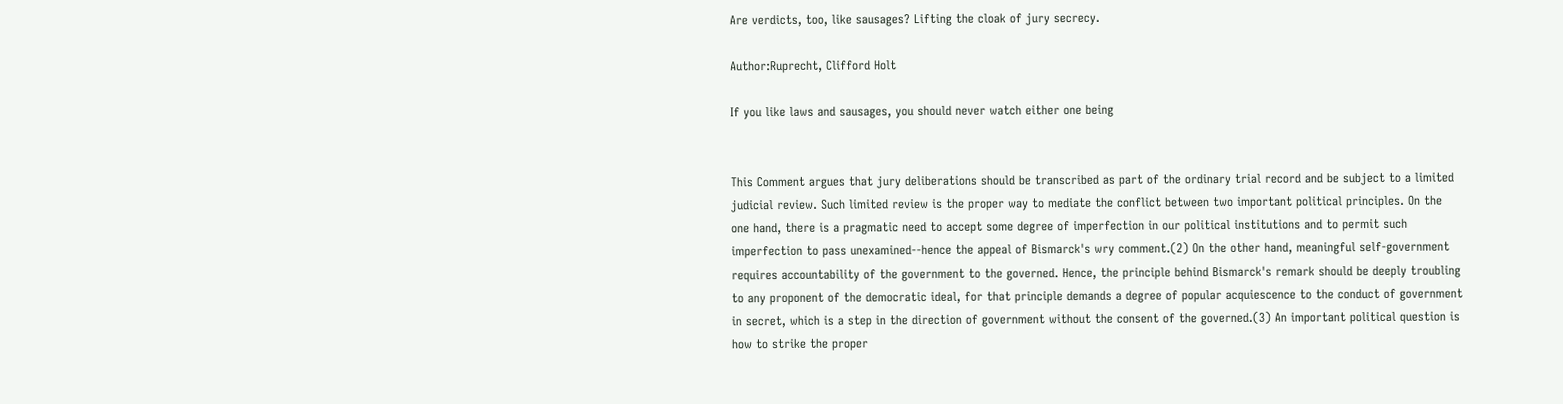Are verdicts, too, like sausages? Lifting the cloak of jury secrecy.

Author:Ruprecht, Clifford Holt

If you like laws and sausages, you should never watch either one being


This Comment argues that jury deliberations should be transcribed as part of the ordinary trial record and be subject to a limited judicial review. Such limited review is the proper way to mediate the conflict between two important political principles. On the one hand, there is a pragmatic need to accept some degree of imperfection in our political institutions and to permit such imperfection to pass unexamined--hence the appeal of Bismarck's wry comment.(2) On the other hand, meaningful self-government requires accountability of the government to the governed. Hence, the principle behind Bismarck's remark should be deeply troubling to any proponent of the democratic ideal, for that principle demands a degree of popular acquiescence to the conduct of government in secret, which is a step in the direction of government without the consent of the governed.(3) An important political question is how to strike the proper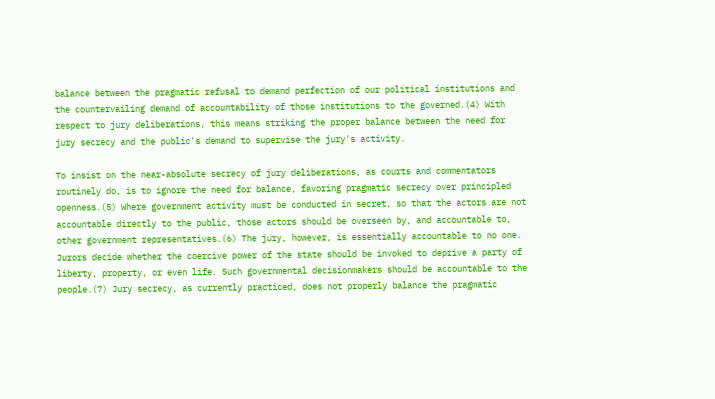balance between the pragmatic refusal to demand perfection of our political institutions and the countervailing demand of accountability of those institutions to the governed.(4) With respect to jury deliberations, this means striking the proper balance between the need for jury secrecy and the public's demand to supervise the jury's activity.

To insist on the near-absolute secrecy of jury deliberations, as courts and commentators routinely do, is to ignore the need for balance, favoring pragmatic secrecy over principled openness.(5) Where government activity must be conducted in secret, so that the actors are not accountable directly to the public, those actors should be overseen by, and accountable to, other government representatives.(6) The jury, however, is essentially accountable to no one. Jurors decide whether the coercive power of the state should be invoked to deprive a party of liberty, property, or even life. Such governmental decisionmakers should be accountable to the people.(7) Jury secrecy, as currently practiced, does not properly balance the pragmatic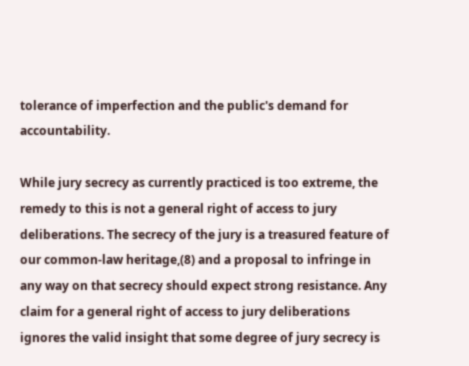tolerance of imperfection and the public's demand for accountability.

While jury secrecy as currently practiced is too extreme, the remedy to this is not a general right of access to jury deliberations. The secrecy of the jury is a treasured feature of our common-law heritage,(8) and a proposal to infringe in any way on that secrecy should expect strong resistance. Any claim for a general right of access to jury deliberations ignores the valid insight that some degree of jury secrecy is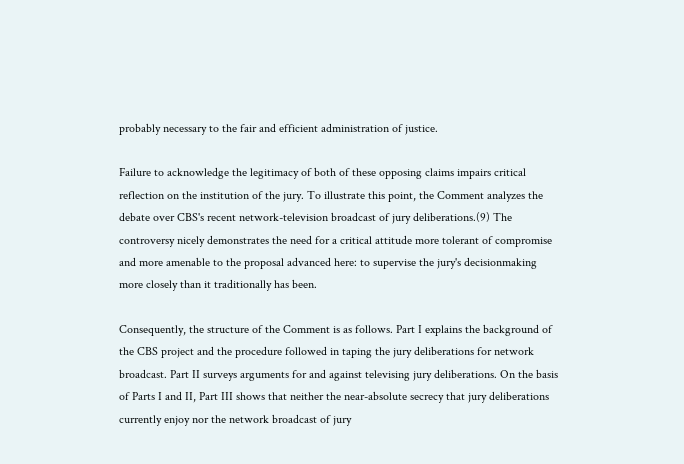probably necessary to the fair and efficient administration of justice.

Failure to acknowledge the legitimacy of both of these opposing claims impairs critical reflection on the institution of the jury. To illustrate this point, the Comment analyzes the debate over CBS's recent network-television broadcast of jury deliberations.(9) The controversy nicely demonstrates the need for a critical attitude more tolerant of compromise and more amenable to the proposal advanced here: to supervise the jury's decisionmaking more closely than it traditionally has been.

Consequently, the structure of the Comment is as follows. Part I explains the background of the CBS project and the procedure followed in taping the jury deliberations for network broadcast. Part II surveys arguments for and against televising jury deliberations. On the basis of Parts I and II, Part III shows that neither the near-absolute secrecy that jury deliberations currently enjoy nor the network broadcast of jury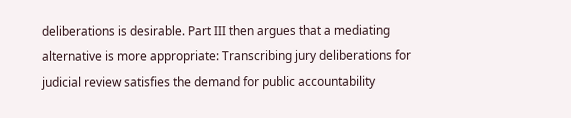deliberations is desirable. Part III then argues that a mediating alternative is more appropriate: Transcribing jury deliberations for judicial review satisfies the demand for public accountability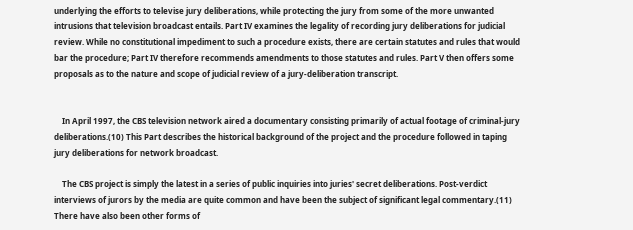underlying the efforts to televise jury deliberations, while protecting the jury from some of the more unwanted intrusions that television broadcast entails. Part IV examines the legality of recording jury deliberations for judicial review. While no constitutional impediment to such a procedure exists, there are certain statutes and rules that would bar the procedure; Part IV therefore recommends amendments to those statutes and rules. Part V then offers some proposals as to the nature and scope of judicial review of a jury-deliberation transcript.


    In April 1997, the CBS television network aired a documentary consisting primarily of actual footage of criminal-jury deliberations.(10) This Part describes the historical background of the project and the procedure followed in taping jury deliberations for network broadcast.

    The CBS project is simply the latest in a series of public inquiries into juries' secret deliberations. Post-verdict interviews of jurors by the media are quite common and have been the subject of significant legal commentary.(11) There have also been other forms of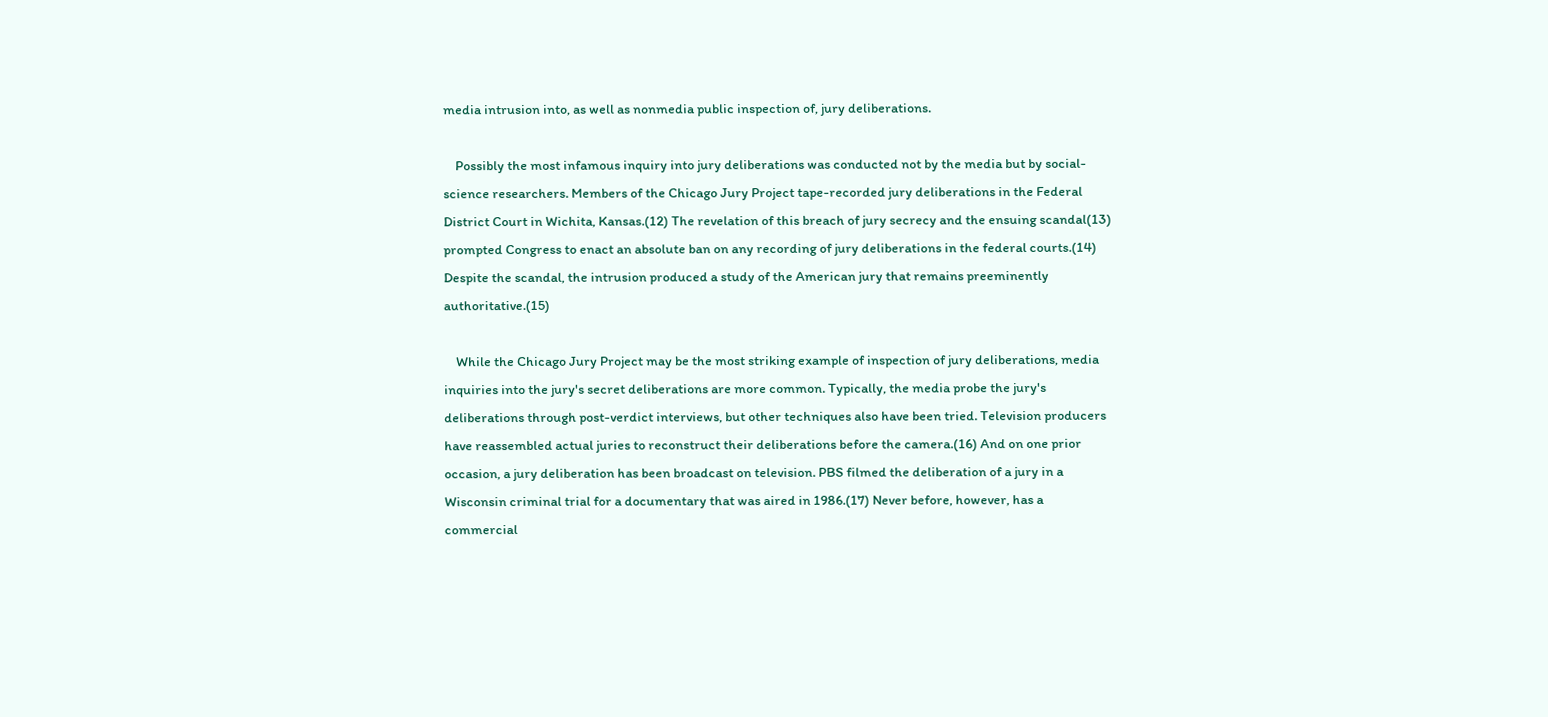media intrusion into, as well as nonmedia public inspection of, jury deliberations.

    Possibly the most infamous inquiry into jury deliberations was conducted not by the media but by social-science researchers. Members of the Chicago Jury Project tape-recorded jury deliberations in the Federal District Court in Wichita, Kansas.(12) The revelation of this breach of jury secrecy and the ensuing scandal(13) prompted Congress to enact an absolute ban on any recording of jury deliberations in the federal courts.(14) Despite the scandal, the intrusion produced a study of the American jury that remains preeminently authoritative.(15)

    While the Chicago Jury Project may be the most striking example of inspection of jury deliberations, media inquiries into the jury's secret deliberations are more common. Typically, the media probe the jury's deliberations through post-verdict interviews, but other techniques also have been tried. Television producers have reassembled actual juries to reconstruct their deliberations before the camera.(16) And on one prior occasion, a jury deliberation has been broadcast on television. PBS filmed the deliberation of a jury in a Wisconsin criminal trial for a documentary that was aired in 1986.(17) Never before, however, has a commercial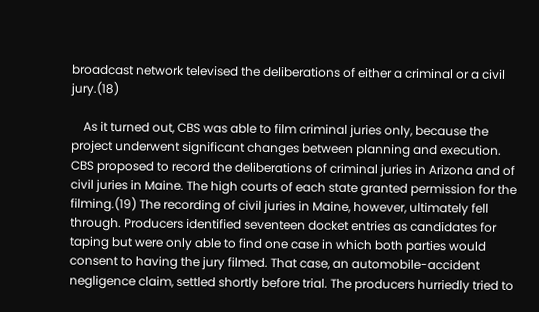broadcast network televised the deliberations of either a criminal or a civil jury.(18)

    As it turned out, CBS was able to film criminal juries only, because the project underwent significant changes between planning and execution. CBS proposed to record the deliberations of criminal juries in Arizona and of civil juries in Maine. The high courts of each state granted permission for the filming.(19) The recording of civil juries in Maine, however, ultimately fell through. Producers identified seventeen docket entries as candidates for taping but were only able to find one case in which both parties would consent to having the jury filmed. That case, an automobile-accident negligence claim, settled shortly before trial. The producers hurriedly tried to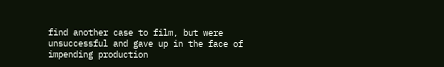find another case to film, but were unsuccessful and gave up in the face of impending production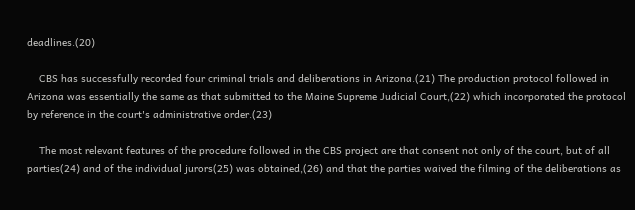deadlines.(20)

    CBS has successfully recorded four criminal trials and deliberations in Arizona.(21) The production protocol followed in Arizona was essentially the same as that submitted to the Maine Supreme Judicial Court,(22) which incorporated the protocol by reference in the court's administrative order.(23)

    The most relevant features of the procedure followed in the CBS project are that consent not only of the court, but of all parties(24) and of the individual jurors(25) was obtained,(26) and that the parties waived the filming of the deliberations as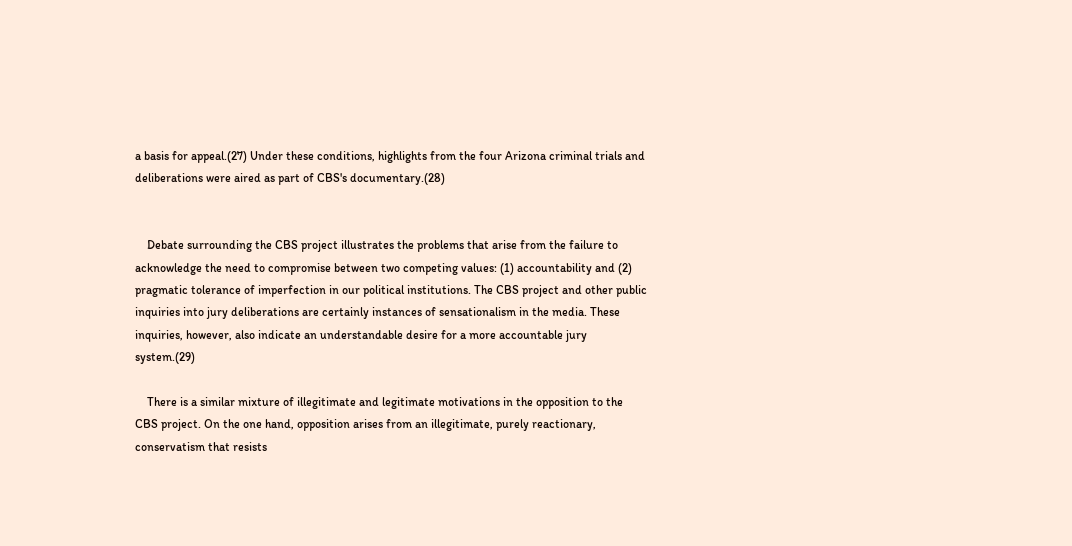a basis for appeal.(27) Under these conditions, highlights from the four Arizona criminal trials and deliberations were aired as part of CBS's documentary.(28)


    Debate surrounding the CBS project illustrates the problems that arise from the failure to acknowledge the need to compromise between two competing values: (1) accountability and (2) pragmatic tolerance of imperfection in our political institutions. The CBS project and other public inquiries into jury deliberations are certainly instances of sensationalism in the media. These inquiries, however, also indicate an understandable desire for a more accountable jury system.(29)

    There is a similar mixture of illegitimate and legitimate motivations in the opposition to the CBS project. On the one hand, opposition arises from an illegitimate, purely reactionary, conservatism that resists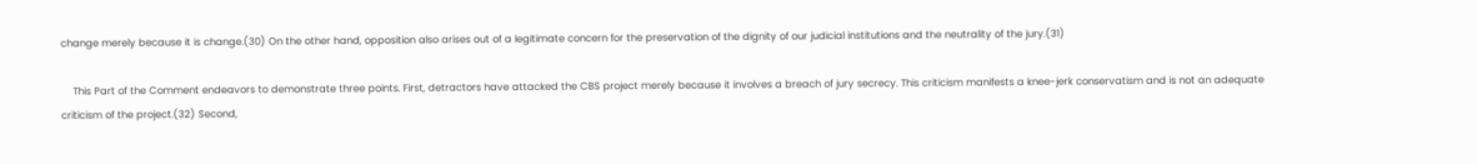change merely because it is change.(30) On the other hand, opposition also arises out of a legitimate concern for the preservation of the dignity of our judicial institutions and the neutrality of the jury.(31)

    This Part of the Comment endeavors to demonstrate three points. First, detractors have attacked the CBS project merely because it involves a breach of jury secrecy. This criticism manifests a knee-jerk conservatism and is not an adequate criticism of the project.(32) Second,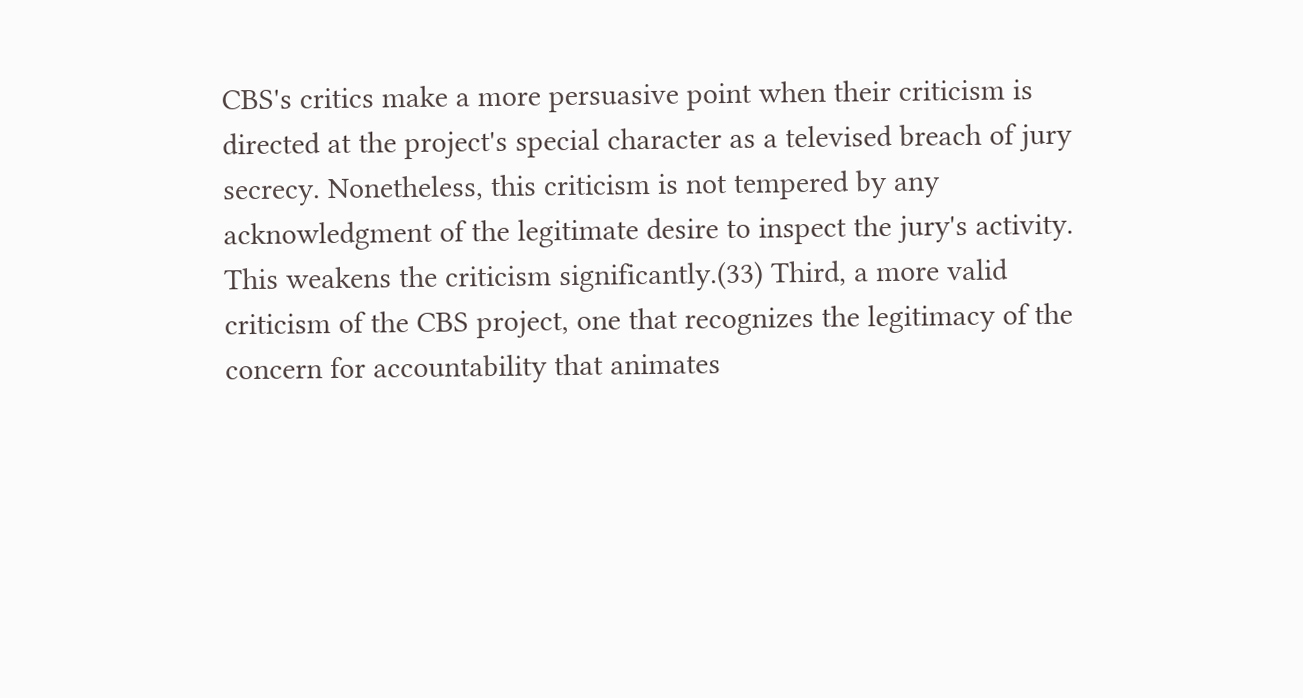CBS's critics make a more persuasive point when their criticism is directed at the project's special character as a televised breach of jury secrecy. Nonetheless, this criticism is not tempered by any acknowledgment of the legitimate desire to inspect the jury's activity. This weakens the criticism significantly.(33) Third, a more valid criticism of the CBS project, one that recognizes the legitimacy of the concern for accountability that animates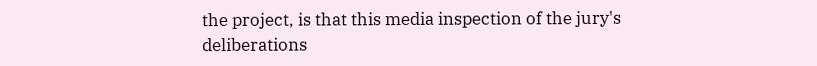the project, is that this media inspection of the jury's deliberations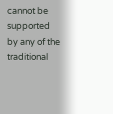cannot be supported by any of the traditional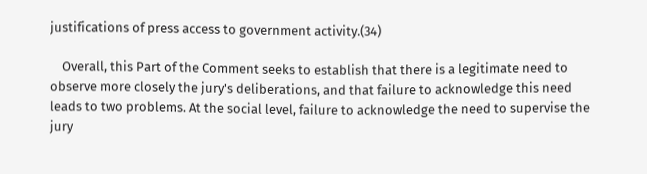justifications of press access to government activity.(34)

    Overall, this Part of the Comment seeks to establish that there is a legitimate need to observe more closely the jury's deliberations, and that failure to acknowledge this need leads to two problems. At the social level, failure to acknowledge the need to supervise the jury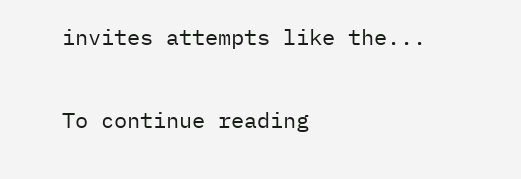invites attempts like the...

To continue reading